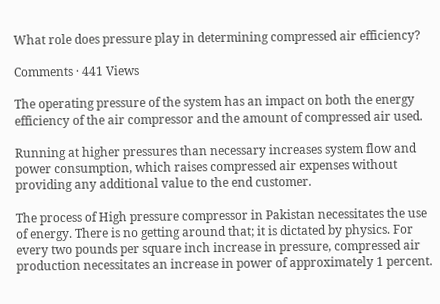What role does pressure play in determining compressed air efficiency?

Comments · 441 Views

The operating pressure of the system has an impact on both the energy efficiency of the air compressor and the amount of compressed air used.

Running at higher pressures than necessary increases system flow and power consumption, which raises compressed air expenses without providing any additional value to the end customer.

The process of High pressure compressor in Pakistan necessitates the use of energy. There is no getting around that; it is dictated by physics. For every two pounds per square inch increase in pressure, compressed air production necessitates an increase in power of approximately 1 percent.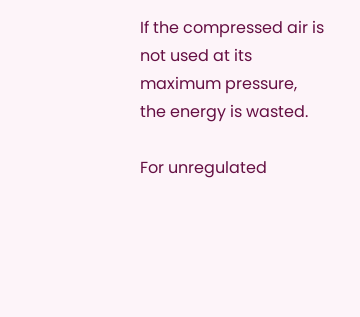If the compressed air is not used at its maximum pressure, the energy is wasted.

For unregulated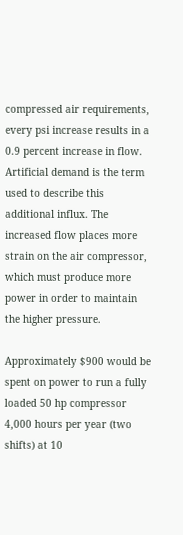compressed air requirements, every psi increase results in a 0.9 percent increase in flow. Artificial demand is the term used to describe this additional influx. The increased flow places more strain on the air compressor, which must produce more power in order to maintain the higher pressure.

Approximately $900 would be spent on power to run a fully loaded 50 hp compressor 4,000 hours per year (two shifts) at 10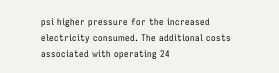psi higher pressure for the increased electricity consumed. The additional costs associated with operating 24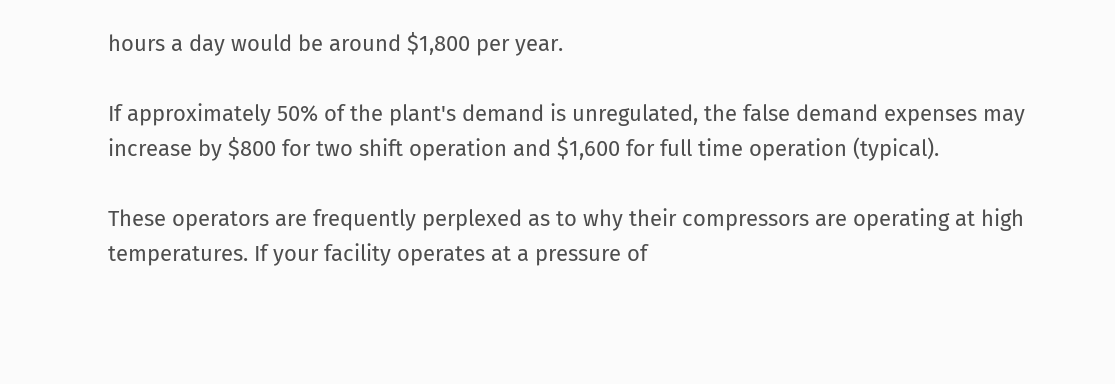hours a day would be around $1,800 per year.

If approximately 50% of the plant's demand is unregulated, the false demand expenses may increase by $800 for two shift operation and $1,600 for full time operation (typical).

These operators are frequently perplexed as to why their compressors are operating at high temperatures. If your facility operates at a pressure of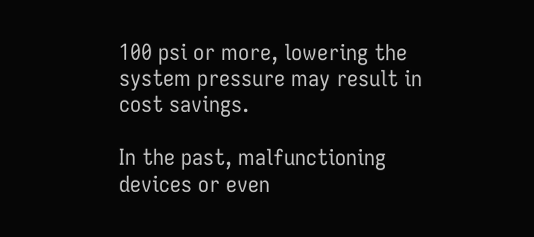100 psi or more, lowering the system pressure may result in cost savings.

In the past, malfunctioning devices or even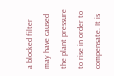a blocked filter may have caused the plant pressure to rise in order to compensate. It is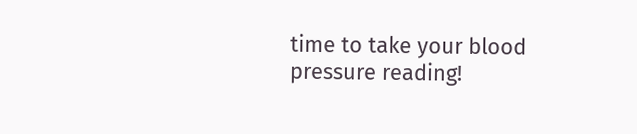time to take your blood pressure reading!